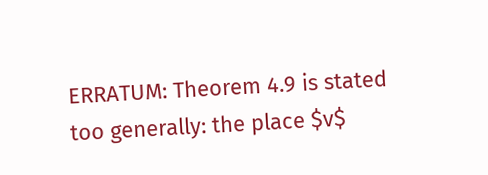ERRATUM: Theorem 4.9 is stated too generally: the place $v$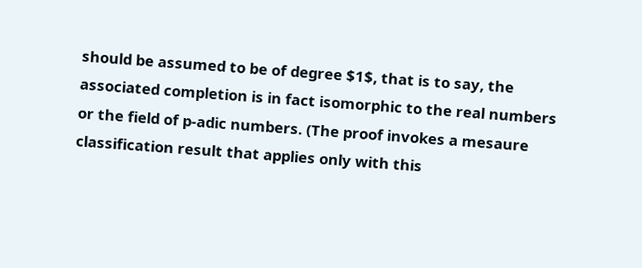should be assumed to be of degree $1$, that is to say, the associated completion is in fact isomorphic to the real numbers or the field of p-adic numbers. (The proof invokes a mesaure classification result that applies only with this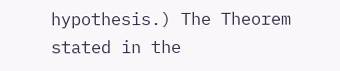hypothesis.) The Theorem stated in the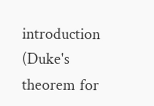introduction (Duke's theorem for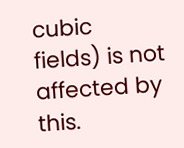cubic fields) is not affected by this.